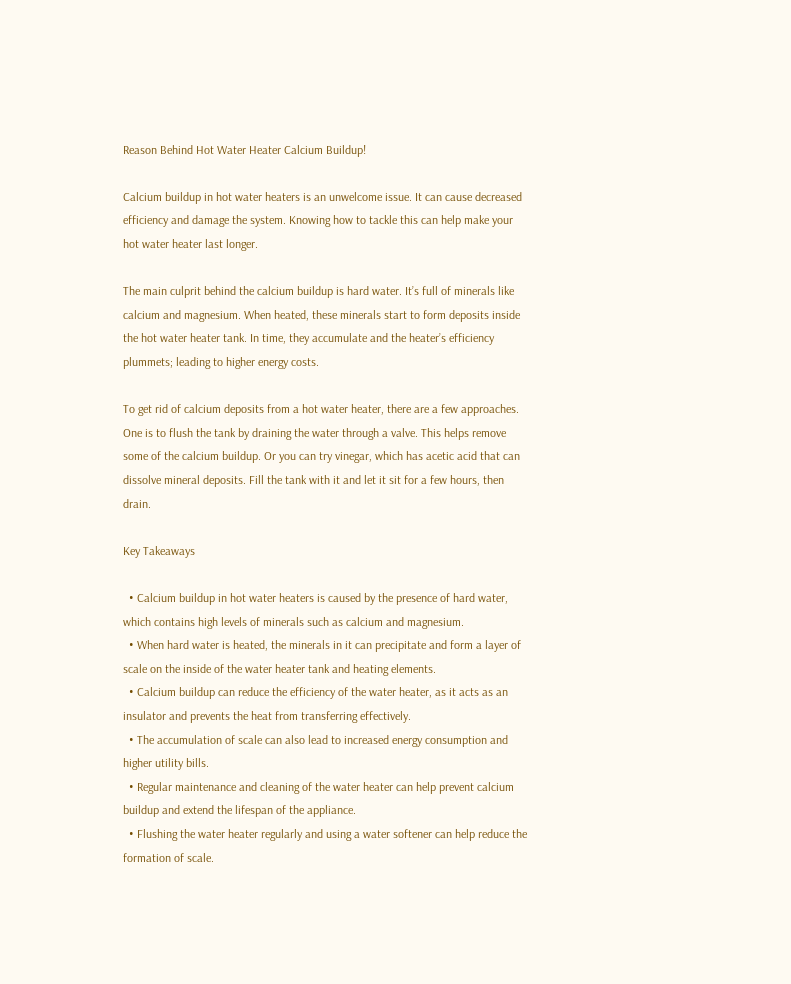Reason Behind Hot Water Heater Calcium Buildup!

Calcium buildup in hot water heaters is an unwelcome issue. It can cause decreased efficiency and damage the system. Knowing how to tackle this can help make your hot water heater last longer.

The main culprit behind the calcium buildup is hard water. It’s full of minerals like calcium and magnesium. When heated, these minerals start to form deposits inside the hot water heater tank. In time, they accumulate and the heater’s efficiency plummets; leading to higher energy costs.

To get rid of calcium deposits from a hot water heater, there are a few approaches. One is to flush the tank by draining the water through a valve. This helps remove some of the calcium buildup. Or you can try vinegar, which has acetic acid that can dissolve mineral deposits. Fill the tank with it and let it sit for a few hours, then drain.

Key Takeaways

  • Calcium buildup in hot water heaters is caused by the presence of hard water, which contains high levels of minerals such as calcium and magnesium.
  • When hard water is heated, the minerals in it can precipitate and form a layer of scale on the inside of the water heater tank and heating elements.
  • Calcium buildup can reduce the efficiency of the water heater, as it acts as an insulator and prevents the heat from transferring effectively.
  • The accumulation of scale can also lead to increased energy consumption and higher utility bills.
  • Regular maintenance and cleaning of the water heater can help prevent calcium buildup and extend the lifespan of the appliance.
  • Flushing the water heater regularly and using a water softener can help reduce the formation of scale.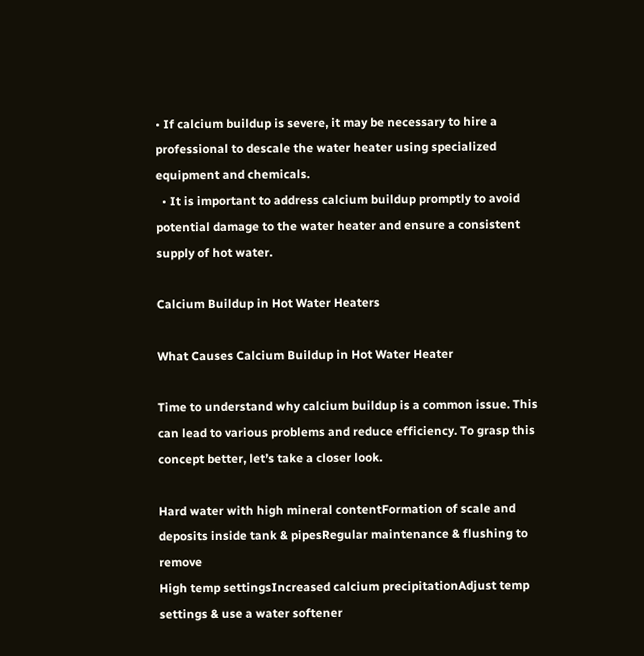• If calcium buildup is severe, it may be necessary to hire a professional to descale the water heater using specialized equipment and chemicals.
  • It is important to address calcium buildup promptly to avoid potential damage to the water heater and ensure a consistent supply of hot water.

Calcium Buildup in Hot Water Heaters

What Causes Calcium Buildup in Hot Water Heater

Time to understand why calcium buildup is a common issue. This can lead to various problems and reduce efficiency. To grasp this concept better, let’s take a closer look.

Hard water with high mineral contentFormation of scale and deposits inside tank & pipesRegular maintenance & flushing to remove
High temp settingsIncreased calcium precipitationAdjust temp settings & use a water softener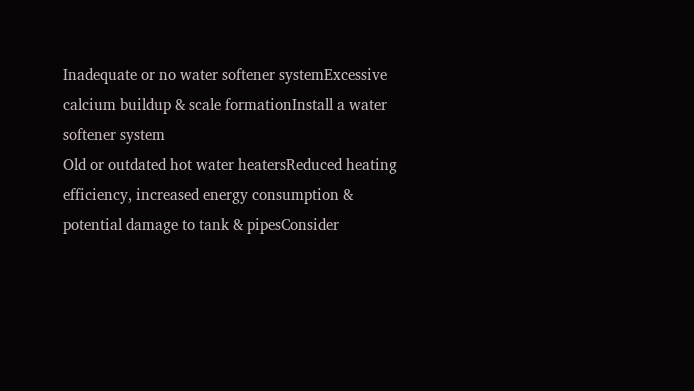Inadequate or no water softener systemExcessive calcium buildup & scale formationInstall a water softener system
Old or outdated hot water heatersReduced heating efficiency, increased energy consumption & potential damage to tank & pipesConsider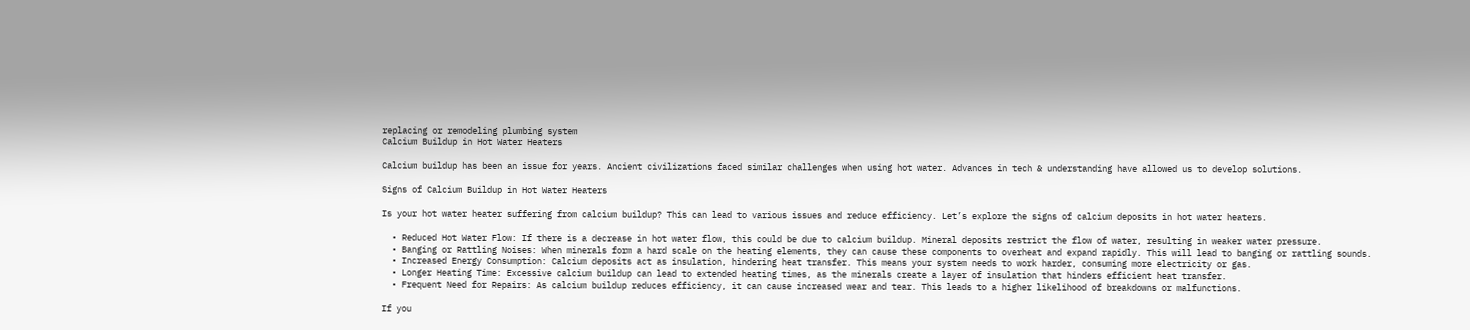replacing or remodeling plumbing system
Calcium Buildup in Hot Water Heaters

Calcium buildup has been an issue for years. Ancient civilizations faced similar challenges when using hot water. Advances in tech & understanding have allowed us to develop solutions.

Signs of Calcium Buildup in Hot Water Heaters

Is your hot water heater suffering from calcium buildup? This can lead to various issues and reduce efficiency. Let’s explore the signs of calcium deposits in hot water heaters.

  • Reduced Hot Water Flow: If there is a decrease in hot water flow, this could be due to calcium buildup. Mineral deposits restrict the flow of water, resulting in weaker water pressure.
  • Banging or Rattling Noises: When minerals form a hard scale on the heating elements, they can cause these components to overheat and expand rapidly. This will lead to banging or rattling sounds.
  • Increased Energy Consumption: Calcium deposits act as insulation, hindering heat transfer. This means your system needs to work harder, consuming more electricity or gas.
  • Longer Heating Time: Excessive calcium buildup can lead to extended heating times, as the minerals create a layer of insulation that hinders efficient heat transfer.
  • Frequent Need for Repairs: As calcium buildup reduces efficiency, it can cause increased wear and tear. This leads to a higher likelihood of breakdowns or malfunctions.

If you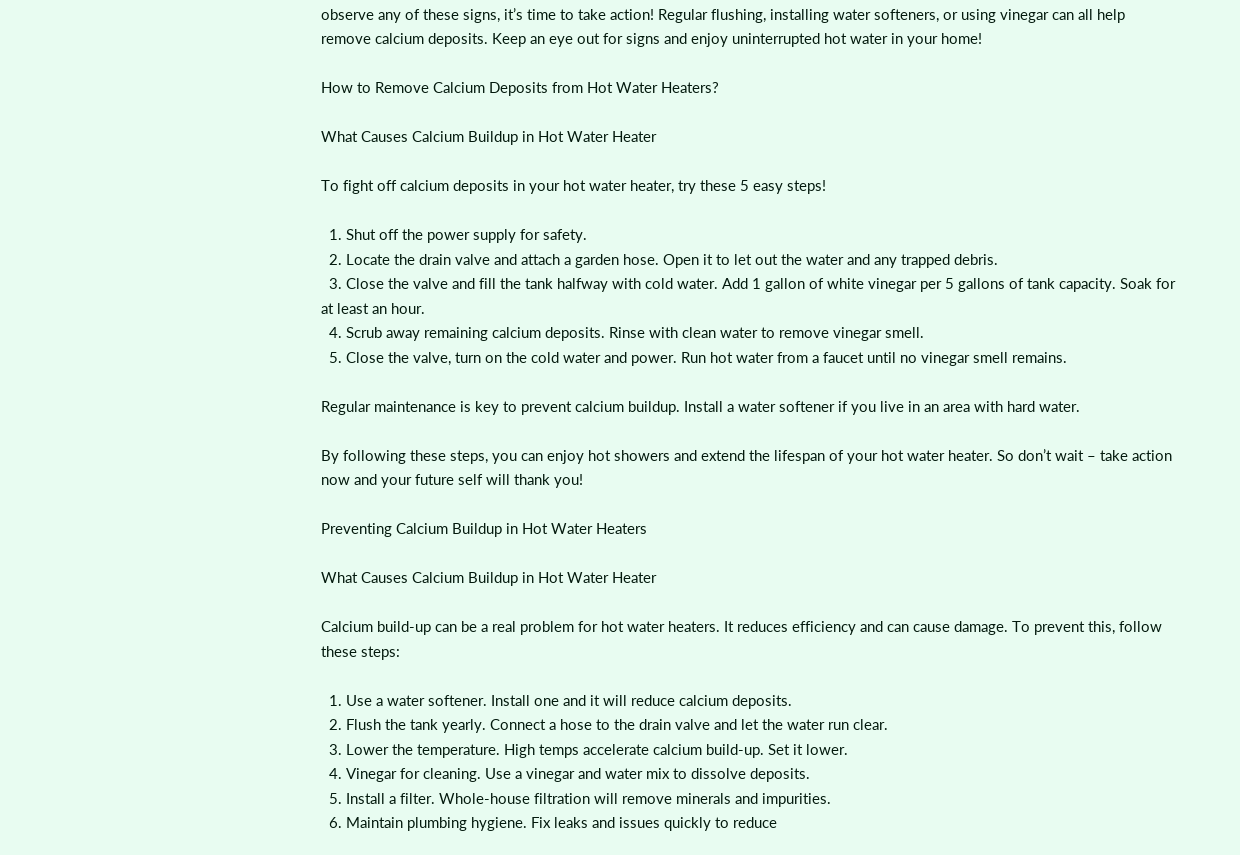observe any of these signs, it’s time to take action! Regular flushing, installing water softeners, or using vinegar can all help remove calcium deposits. Keep an eye out for signs and enjoy uninterrupted hot water in your home!

How to Remove Calcium Deposits from Hot Water Heaters?

What Causes Calcium Buildup in Hot Water Heater

To fight off calcium deposits in your hot water heater, try these 5 easy steps!

  1. Shut off the power supply for safety.
  2. Locate the drain valve and attach a garden hose. Open it to let out the water and any trapped debris.
  3. Close the valve and fill the tank halfway with cold water. Add 1 gallon of white vinegar per 5 gallons of tank capacity. Soak for at least an hour.
  4. Scrub away remaining calcium deposits. Rinse with clean water to remove vinegar smell.
  5. Close the valve, turn on the cold water and power. Run hot water from a faucet until no vinegar smell remains.

Regular maintenance is key to prevent calcium buildup. Install a water softener if you live in an area with hard water.

By following these steps, you can enjoy hot showers and extend the lifespan of your hot water heater. So don’t wait – take action now and your future self will thank you!

Preventing Calcium Buildup in Hot Water Heaters

What Causes Calcium Buildup in Hot Water Heater

Calcium build-up can be a real problem for hot water heaters. It reduces efficiency and can cause damage. To prevent this, follow these steps:

  1. Use a water softener. Install one and it will reduce calcium deposits.
  2. Flush the tank yearly. Connect a hose to the drain valve and let the water run clear.
  3. Lower the temperature. High temps accelerate calcium build-up. Set it lower.
  4. Vinegar for cleaning. Use a vinegar and water mix to dissolve deposits.
  5. Install a filter. Whole-house filtration will remove minerals and impurities.
  6. Maintain plumbing hygiene. Fix leaks and issues quickly to reduce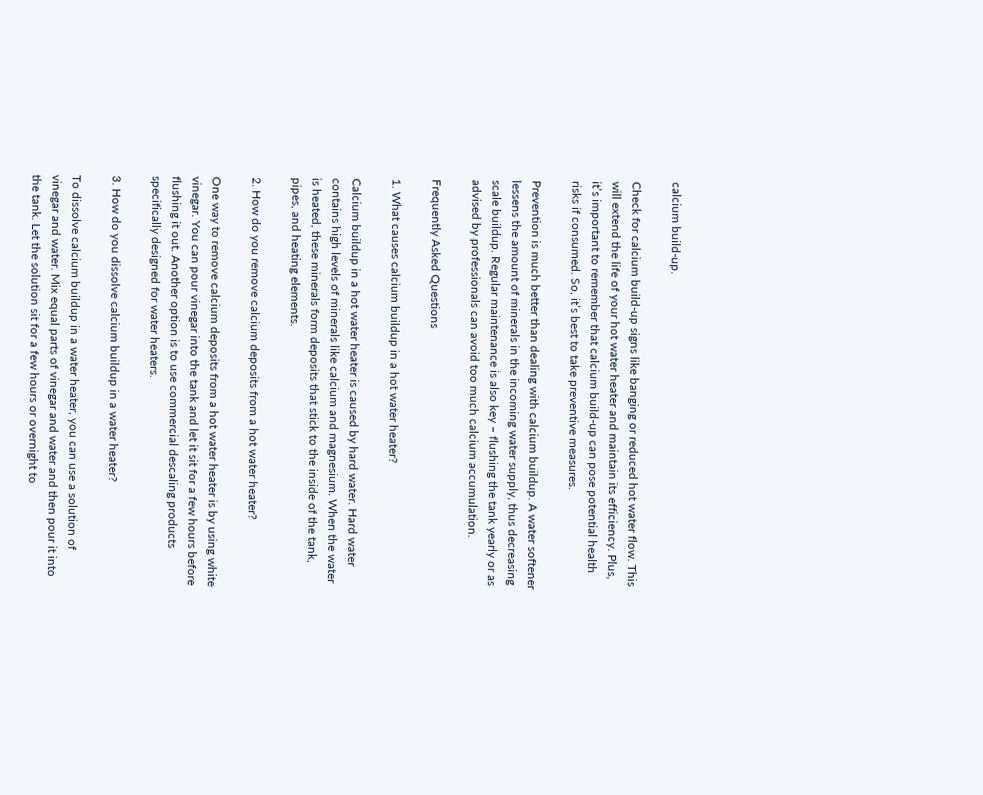calcium build-up.

Check for calcium build-up signs like banging or reduced hot water flow. This will extend the life of your hot water heater and maintain its efficiency. Plus, it’s important to remember that calcium build-up can pose potential health risks if consumed. So, it’s best to take preventive measures.

Prevention is much better than dealing with calcium buildup. A water softener lessens the amount of minerals in the incoming water supply, thus decreasing scale buildup. Regular maintenance is also key – flushing the tank yearly or as advised by professionals can avoid too much calcium accumulation.

Frequently Asked Questions

1. What causes calcium buildup in a hot water heater?

Calcium buildup in a hot water heater is caused by hard water. Hard water contains high levels of minerals like calcium and magnesium. When the water is heated, these minerals form deposits that stick to the inside of the tank, pipes, and heating elements.

2. How do you remove calcium deposits from a hot water heater?

One way to remove calcium deposits from a hot water heater is by using white vinegar. You can pour vinegar into the tank and let it sit for a few hours before flushing it out. Another option is to use commercial descaling products specifically designed for water heaters.

3. How do you dissolve calcium buildup in a water heater?

To dissolve calcium buildup in a water heater, you can use a solution of vinegar and water. Mix equal parts of vinegar and water and then pour it into the tank. Let the solution sit for a few hours or overnight to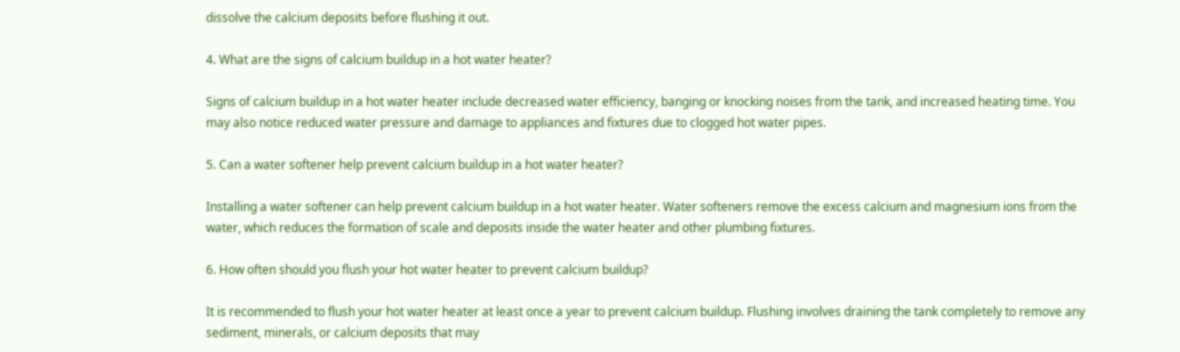dissolve the calcium deposits before flushing it out.

4. What are the signs of calcium buildup in a hot water heater?

Signs of calcium buildup in a hot water heater include decreased water efficiency, banging or knocking noises from the tank, and increased heating time. You may also notice reduced water pressure and damage to appliances and fixtures due to clogged hot water pipes.

5. Can a water softener help prevent calcium buildup in a hot water heater?

Installing a water softener can help prevent calcium buildup in a hot water heater. Water softeners remove the excess calcium and magnesium ions from the water, which reduces the formation of scale and deposits inside the water heater and other plumbing fixtures.

6. How often should you flush your hot water heater to prevent calcium buildup?

It is recommended to flush your hot water heater at least once a year to prevent calcium buildup. Flushing involves draining the tank completely to remove any sediment, minerals, or calcium deposits that may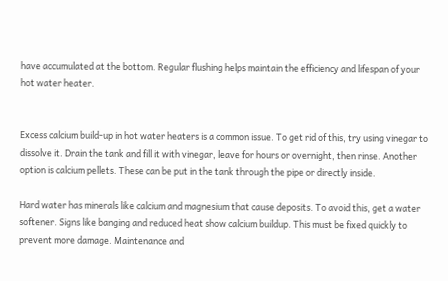have accumulated at the bottom. Regular flushing helps maintain the efficiency and lifespan of your hot water heater.


Excess calcium build-up in hot water heaters is a common issue. To get rid of this, try using vinegar to dissolve it. Drain the tank and fill it with vinegar, leave for hours or overnight, then rinse. Another option is calcium pellets. These can be put in the tank through the pipe or directly inside.

Hard water has minerals like calcium and magnesium that cause deposits. To avoid this, get a water softener. Signs like banging and reduced heat show calcium buildup. This must be fixed quickly to prevent more damage. Maintenance and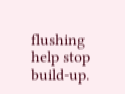flushing help stop build-up.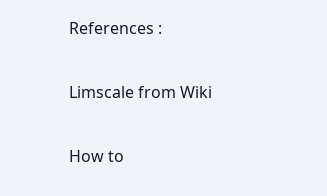References :

Limscale from Wiki

How to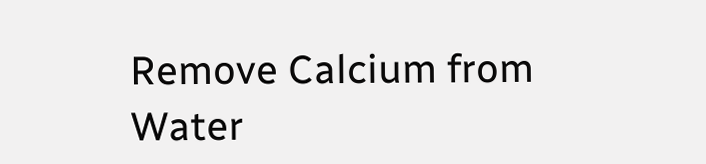Remove Calcium from Water